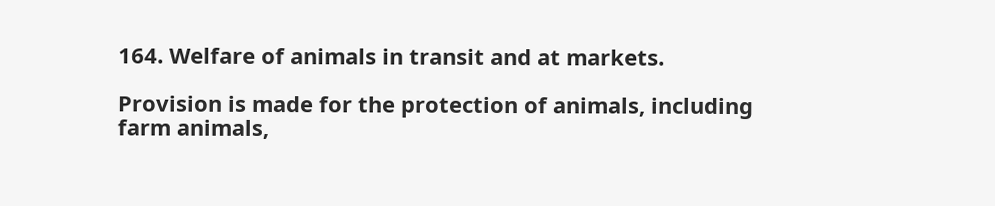164. Welfare of animals in transit and at markets.

Provision is made for the protection of animals, including farm animals,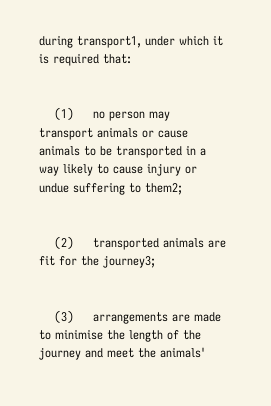during transport1, under which it is required that:


    (1)     no person may transport animals or cause animals to be transported in a way likely to cause injury or undue suffering to them2;


    (2)     transported animals are fit for the journey3;


    (3)     arrangements are made to minimise the length of the journey and meet the animals'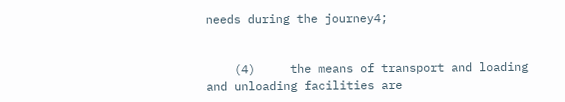needs during the journey4;


    (4)     the means of transport and loading and unloading facilities are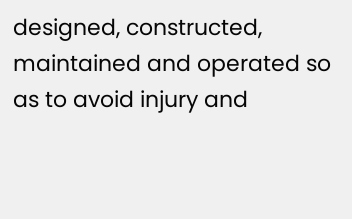designed, constructed, maintained and operated so as to avoid injury and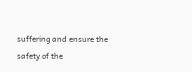suffering and ensure the safety of the